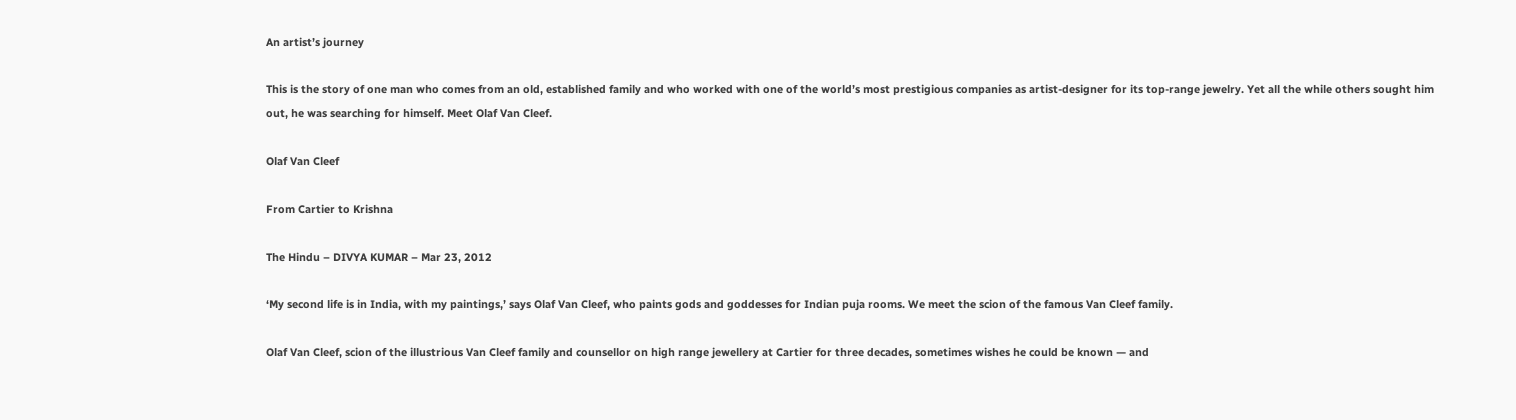An artist’s journey

This is the story of one man who comes from an old, established family and who worked with one of the world’s most prestigious companies as artist-designer for its top-range jewelry. Yet all the while others sought him out, he was searching for himself. Meet Olaf Van Cleef.

Olaf Van Cleef

From Cartier to Krishna

The Hindu – DIVYA KUMAR – Mar 23, 2012

‘My second life is in India, with my paintings,’ says Olaf Van Cleef, who paints gods and goddesses for Indian puja rooms. We meet the scion of the famous Van Cleef family.

Olaf Van Cleef, scion of the illustrious Van Cleef family and counsellor on high range jewellery at Cartier for three decades, sometimes wishes he could be known — and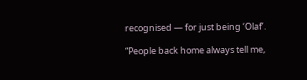recognised — for just being ‘Olaf’.

“People back home always tell me,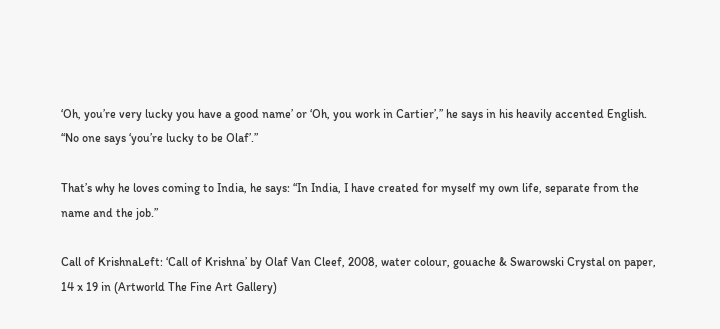‘Oh, you’re very lucky you have a good name’ or ‘Oh, you work in Cartier’,” he says in his heavily accented English. “No one says ‘you’re lucky to be Olaf’.”

That’s why he loves coming to India, he says: “In India, I have created for myself my own life, separate from the name and the job.”

Call of KrishnaLeft: ‘Call of Krishna’ by Olaf Van Cleef, 2008, water colour, gouache & Swarowski Crystal on paper, 14 x 19 in (Artworld The Fine Art Gallery)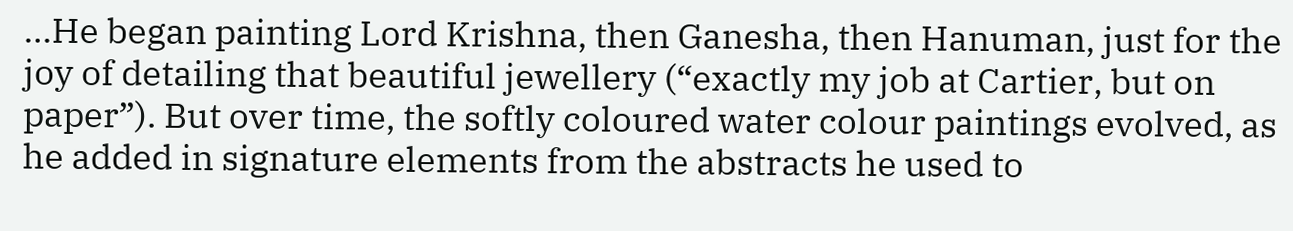…He began painting Lord Krishna, then Ganesha, then Hanuman, just for the joy of detailing that beautiful jewellery (“exactly my job at Cartier, but on paper”). But over time, the softly coloured water colour paintings evolved, as he added in signature elements from the abstracts he used to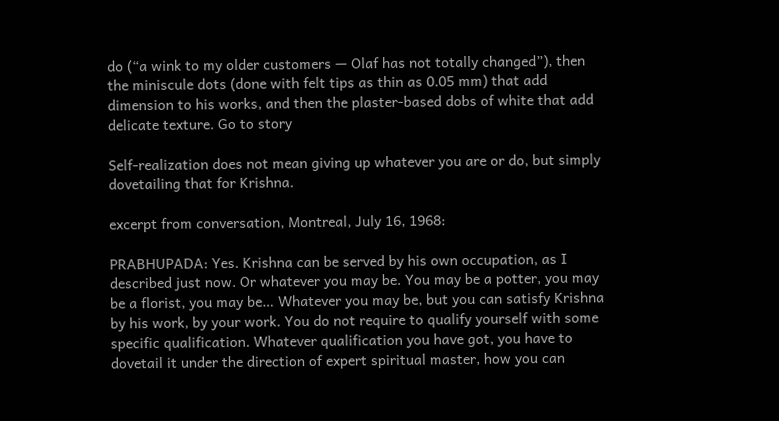do (“a wink to my older customers — Olaf has not totally changed”), then the miniscule dots (done with felt tips as thin as 0.05 mm) that add dimension to his works, and then the plaster-based dobs of white that add delicate texture. Go to story

Self-realization does not mean giving up whatever you are or do, but simply dovetailing that for Krishna.

excerpt from conversation, Montreal, July 16, 1968:

PRABHUPADA: Yes. Krishna can be served by his own occupation, as I described just now. Or whatever you may be. You may be a potter, you may be a florist, you may be… Whatever you may be, but you can satisfy Krishna by his work, by your work. You do not require to qualify yourself with some specific qualification. Whatever qualification you have got, you have to dovetail it under the direction of expert spiritual master, how you can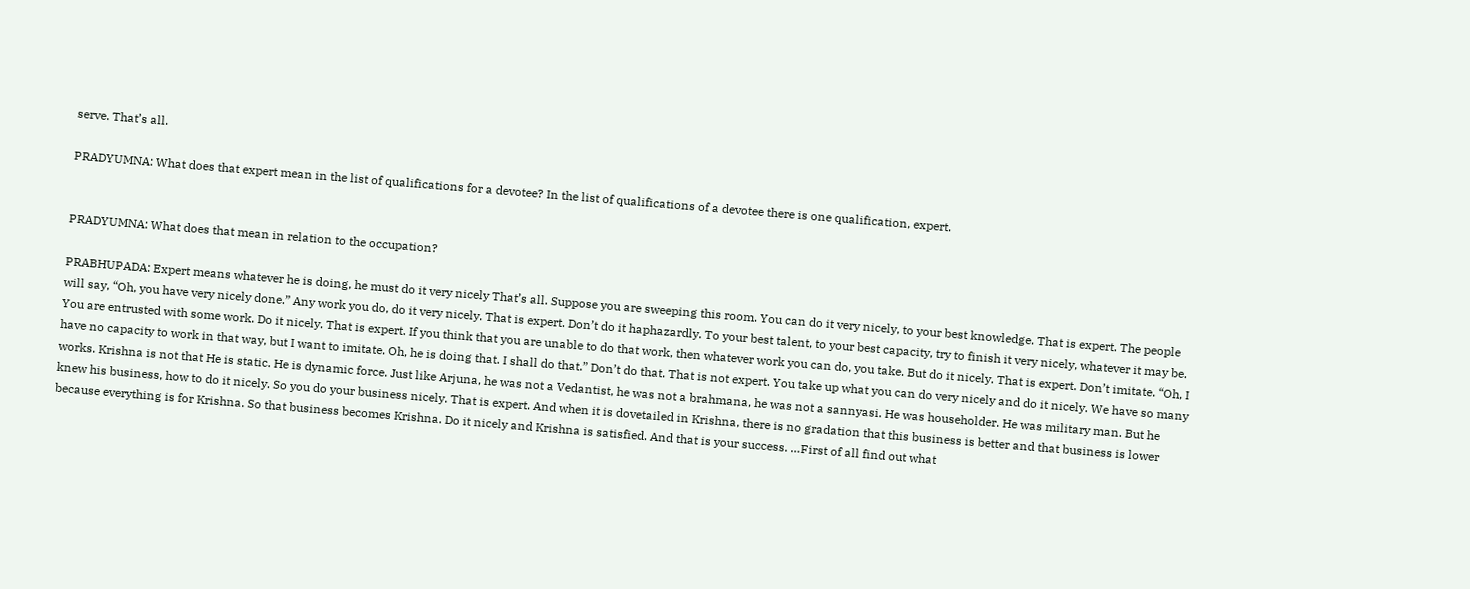serve. That’s all.

PRADYUMNA: What does that expert mean in the list of qualifications for a devotee? In the list of qualifications of a devotee there is one qualification, expert.


PRADYUMNA: What does that mean in relation to the occupation?

PRABHUPADA: Expert means whatever he is doing, he must do it very nicely That’s all. Suppose you are sweeping this room. You can do it very nicely, to your best knowledge. That is expert. The people will say, “Oh, you have very nicely done.” Any work you do, do it very nicely. That is expert. Don’t do it haphazardly. To your best talent, to your best capacity, try to finish it very nicely, whatever it may be. You are entrusted with some work. Do it nicely. That is expert. If you think that you are unable to do that work, then whatever work you can do, you take. But do it nicely. That is expert. Don’t imitate. “Oh, I have no capacity to work in that way, but I want to imitate. Oh, he is doing that. I shall do that.” Don’t do that. That is not expert. You take up what you can do very nicely and do it nicely. We have so many works. Krishna is not that He is static. He is dynamic force. Just like Arjuna, he was not a Vedantist, he was not a brahmana, he was not a sannyasi. He was householder. He was military man. But he knew his business, how to do it nicely. So you do your business nicely. That is expert. And when it is dovetailed in Krishna, there is no gradation that this business is better and that business is lower because everything is for Krishna. So that business becomes Krishna. Do it nicely and Krishna is satisfied. And that is your success. …First of all find out what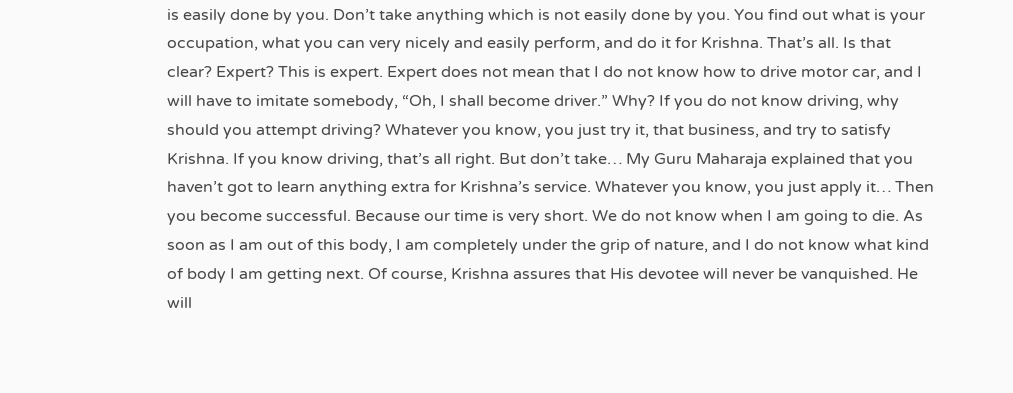is easily done by you. Don’t take anything which is not easily done by you. You find out what is your occupation, what you can very nicely and easily perform, and do it for Krishna. That’s all. Is that clear? Expert? This is expert. Expert does not mean that I do not know how to drive motor car, and I will have to imitate somebody, “Oh, I shall become driver.” Why? If you do not know driving, why should you attempt driving? Whatever you know, you just try it, that business, and try to satisfy Krishna. If you know driving, that’s all right. But don’t take… My Guru Maharaja explained that you haven’t got to learn anything extra for Krishna’s service. Whatever you know, you just apply it… Then you become successful. Because our time is very short. We do not know when I am going to die. As soon as I am out of this body, I am completely under the grip of nature, and I do not know what kind of body I am getting next. Of course, Krishna assures that His devotee will never be vanquished. He will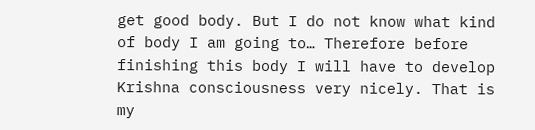get good body. But I do not know what kind of body I am going to… Therefore before finishing this body I will have to develop Krishna consciousness very nicely. That is my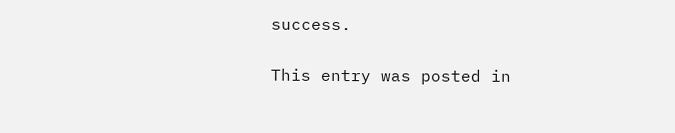success.

This entry was posted in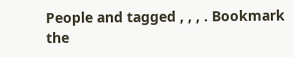People and tagged , , , . Bookmark the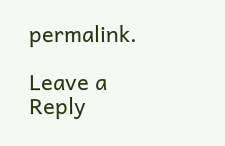permalink.

Leave a Reply